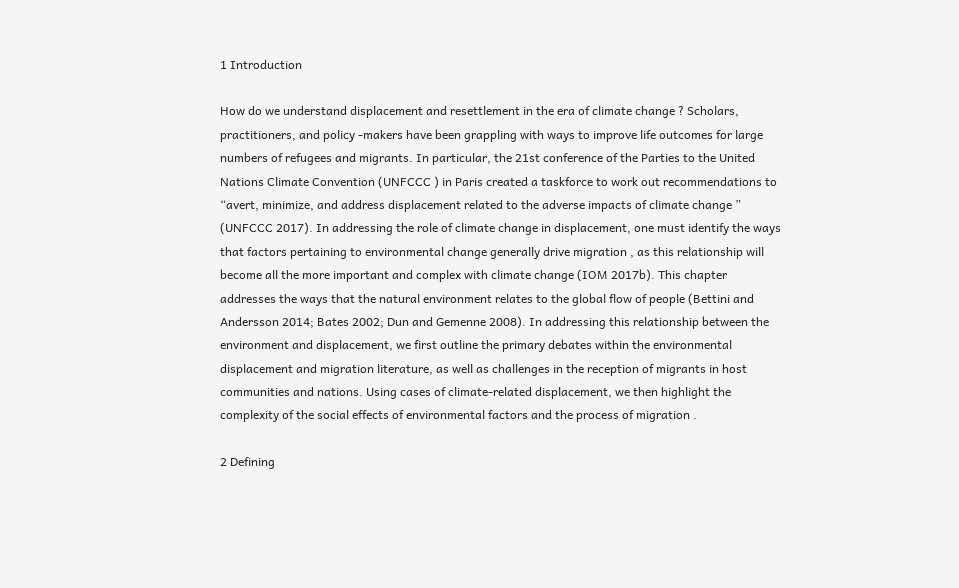1 Introduction

How do we understand displacement and resettlement in the era of climate change ? Scholars, practitioners, and policy -makers have been grappling with ways to improve life outcomes for large numbers of refugees and migrants. In particular, the 21st conference of the Parties to the United Nations Climate Convention (UNFCCC ) in Paris created a taskforce to work out recommendations to “avert, minimize, and address displacement related to the adverse impacts of climate change ” (UNFCCC 2017). In addressing the role of climate change in displacement, one must identify the ways that factors pertaining to environmental change generally drive migration , as this relationship will become all the more important and complex with climate change (IOM 2017b). This chapter addresses the ways that the natural environment relates to the global flow of people (Bettini and Andersson 2014; Bates 2002; Dun and Gemenne 2008). In addressing this relationship between the environment and displacement, we first outline the primary debates within the environmental displacement and migration literature, as well as challenges in the reception of migrants in host communities and nations. Using cases of climate-related displacement, we then highlight the complexity of the social effects of environmental factors and the process of migration .

2 Defining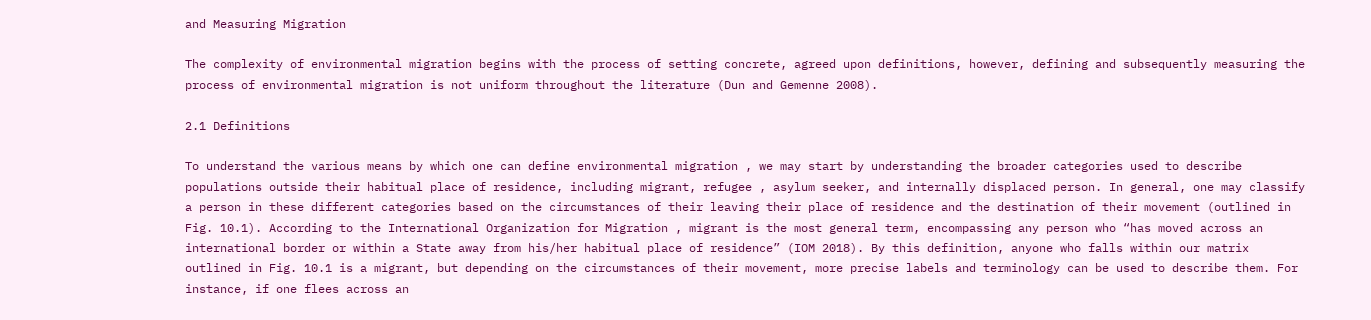and Measuring Migration

The complexity of environmental migration begins with the process of setting concrete, agreed upon definitions, however, defining and subsequently measuring the process of environmental migration is not uniform throughout the literature (Dun and Gemenne 2008).

2.1 Definitions

To understand the various means by which one can define environmental migration , we may start by understanding the broader categories used to describe populations outside their habitual place of residence, including migrant, refugee , asylum seeker, and internally displaced person. In general, one may classify a person in these different categories based on the circumstances of their leaving their place of residence and the destination of their movement (outlined in Fig. 10.1). According to the International Organization for Migration , migrant is the most general term, encompassing any person who “has moved across an international border or within a State away from his/her habitual place of residence” (IOM 2018). By this definition, anyone who falls within our matrix outlined in Fig. 10.1 is a migrant, but depending on the circumstances of their movement, more precise labels and terminology can be used to describe them. For instance, if one flees across an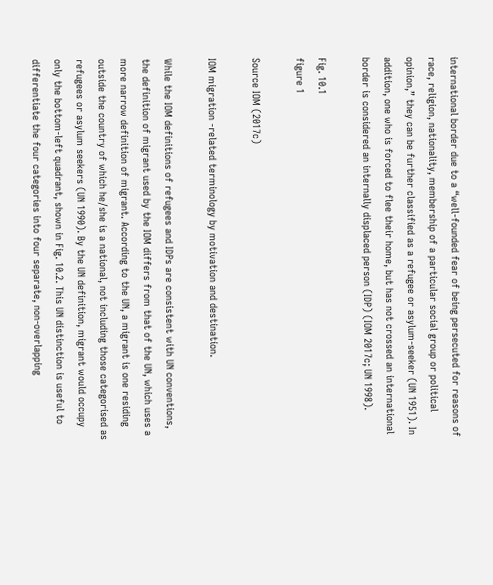international border due to a “well-founded fear of being persecuted for reasons of race, religion, nationality, membership of a particular social group or political opinion,” they can be further classified as a refugee or asylum-seeker (UN 1951). In addition, one who is forced to flee their home, but has not crossed an international border is considered an internally displaced person (IDP) (IOM 2017c; UN 1998).

Fig. 10.1
figure 1

Source IOM (2017c)

IOM migration -related terminology by motivation and destination.

While the IOM definitions of refugees and IDPs are consistent with UN conventions, the definition of migrant used by the IOM differs from that of the UN, which uses a more narrow definition of migrant. According to the UN, a migrant is one residing outside the country of which he/she is a national, not including those categorised as refugees or asylum seekers (UN 1990). By the UN definition, migrant would occupy only the bottom-left quadrant, shown in Fig. 10.2. This UN distinction is useful to differentiate the four categories into four separate, non-overlapping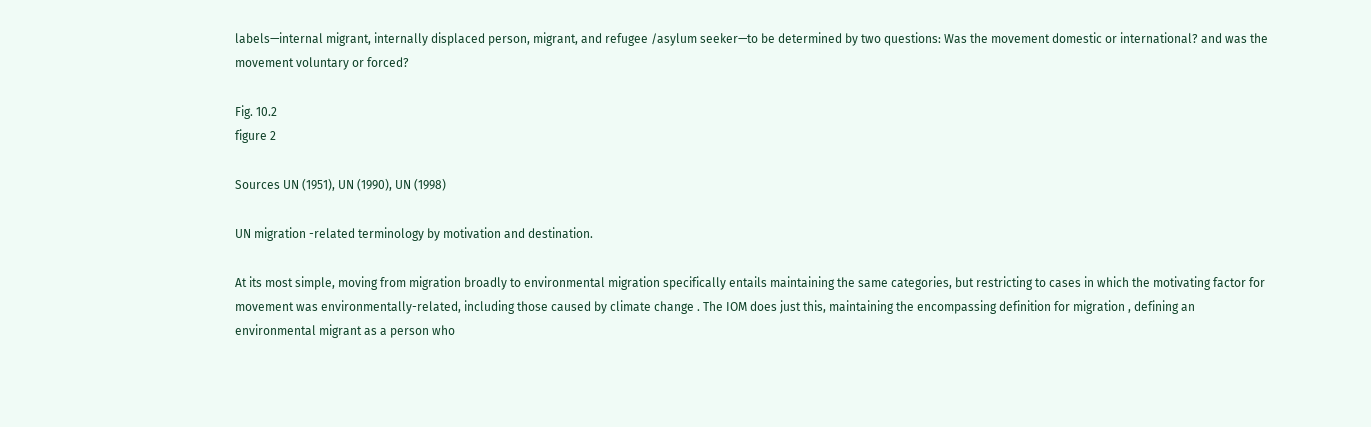labels—internal migrant, internally displaced person, migrant, and refugee /asylum seeker—to be determined by two questions: Was the movement domestic or international? and was the movement voluntary or forced?

Fig. 10.2
figure 2

Sources UN (1951), UN (1990), UN (1998)

UN migration -related terminology by motivation and destination.

At its most simple, moving from migration broadly to environmental migration specifically entails maintaining the same categories, but restricting to cases in which the motivating factor for movement was environmentally-related, including those caused by climate change . The IOM does just this, maintaining the encompassing definition for migration , defining an environmental migrant as a person who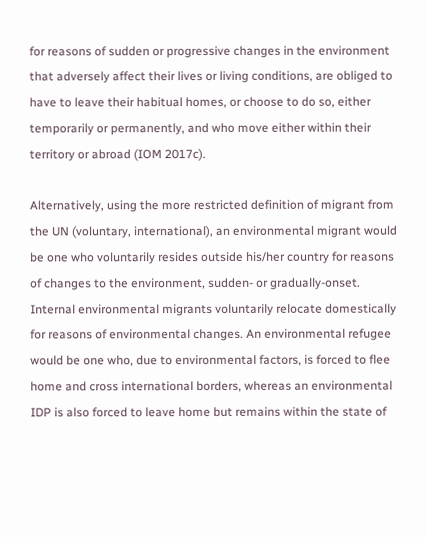for reasons of sudden or progressive changes in the environment that adversely affect their lives or living conditions, are obliged to have to leave their habitual homes, or choose to do so, either temporarily or permanently, and who move either within their territory or abroad (IOM 2017c).

Alternatively, using the more restricted definition of migrant from the UN (voluntary, international), an environmental migrant would be one who voluntarily resides outside his/her country for reasons of changes to the environment, sudden- or gradually-onset. Internal environmental migrants voluntarily relocate domestically for reasons of environmental changes. An environmental refugee would be one who, due to environmental factors, is forced to flee home and cross international borders, whereas an environmental IDP is also forced to leave home but remains within the state of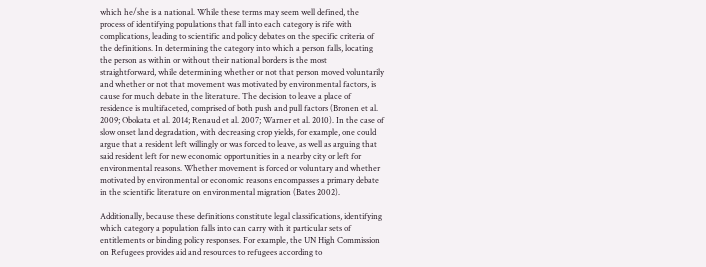which he/she is a national. While these terms may seem well defined, the process of identifying populations that fall into each category is rife with complications, leading to scientific and policy debates on the specific criteria of the definitions. In determining the category into which a person falls, locating the person as within or without their national borders is the most straightforward, while determining whether or not that person moved voluntarily and whether or not that movement was motivated by environmental factors, is cause for much debate in the literature. The decision to leave a place of residence is multifaceted, comprised of both push and pull factors (Bronen et al. 2009; Obokata et al. 2014; Renaud et al. 2007; Warner et al. 2010). In the case of slow onset land degradation, with decreasing crop yields, for example, one could argue that a resident left willingly or was forced to leave, as well as arguing that said resident left for new economic opportunities in a nearby city or left for environmental reasons. Whether movement is forced or voluntary and whether motivated by environmental or economic reasons encompasses a primary debate in the scientific literature on environmental migration (Bates 2002).

Additionally, because these definitions constitute legal classifications, identifying which category a population falls into can carry with it particular sets of entitlements or binding policy responses. For example, the UN High Commission on Refugees provides aid and resources to refugees according to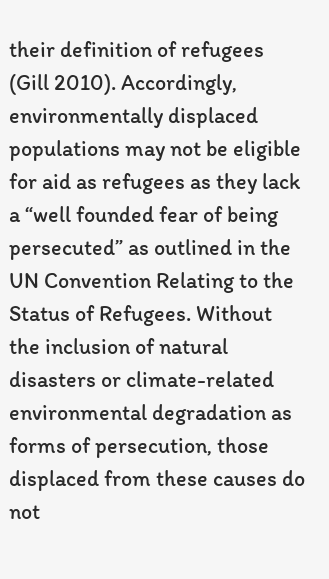their definition of refugees (Gill 2010). Accordingly, environmentally displaced populations may not be eligible for aid as refugees as they lack a “well founded fear of being persecuted” as outlined in the UN Convention Relating to the Status of Refugees. Without the inclusion of natural disasters or climate-related environmental degradation as forms of persecution, those displaced from these causes do not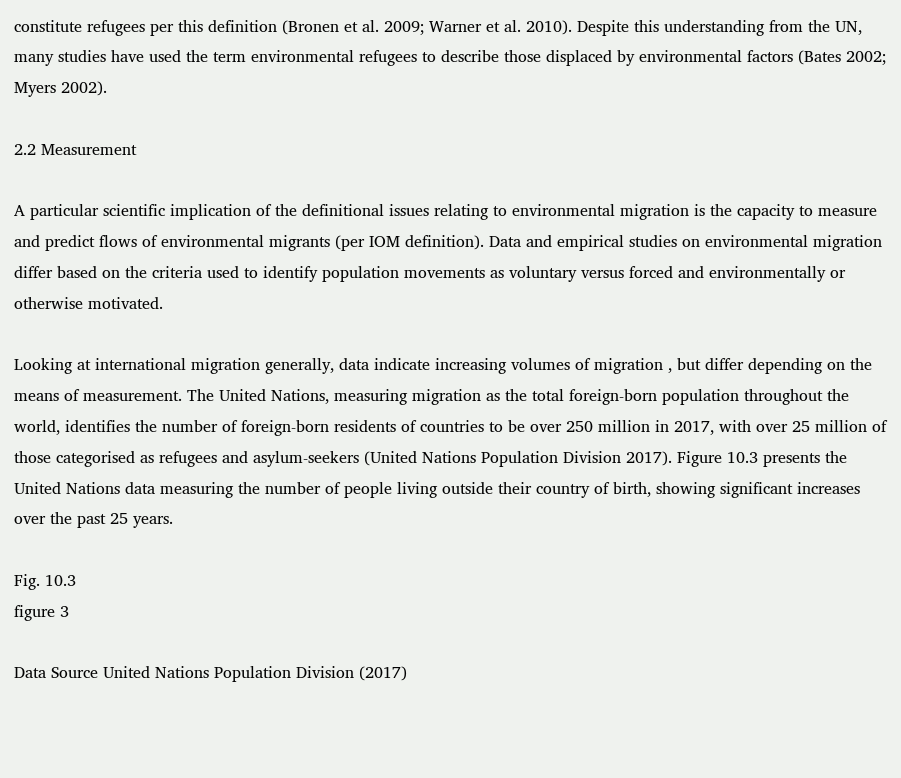constitute refugees per this definition (Bronen et al. 2009; Warner et al. 2010). Despite this understanding from the UN, many studies have used the term environmental refugees to describe those displaced by environmental factors (Bates 2002; Myers 2002).

2.2 Measurement

A particular scientific implication of the definitional issues relating to environmental migration is the capacity to measure and predict flows of environmental migrants (per IOM definition). Data and empirical studies on environmental migration differ based on the criteria used to identify population movements as voluntary versus forced and environmentally or otherwise motivated.

Looking at international migration generally, data indicate increasing volumes of migration , but differ depending on the means of measurement. The United Nations, measuring migration as the total foreign-born population throughout the world, identifies the number of foreign-born residents of countries to be over 250 million in 2017, with over 25 million of those categorised as refugees and asylum-seekers (United Nations Population Division 2017). Figure 10.3 presents the United Nations data measuring the number of people living outside their country of birth, showing significant increases over the past 25 years.

Fig. 10.3
figure 3

Data Source United Nations Population Division (2017)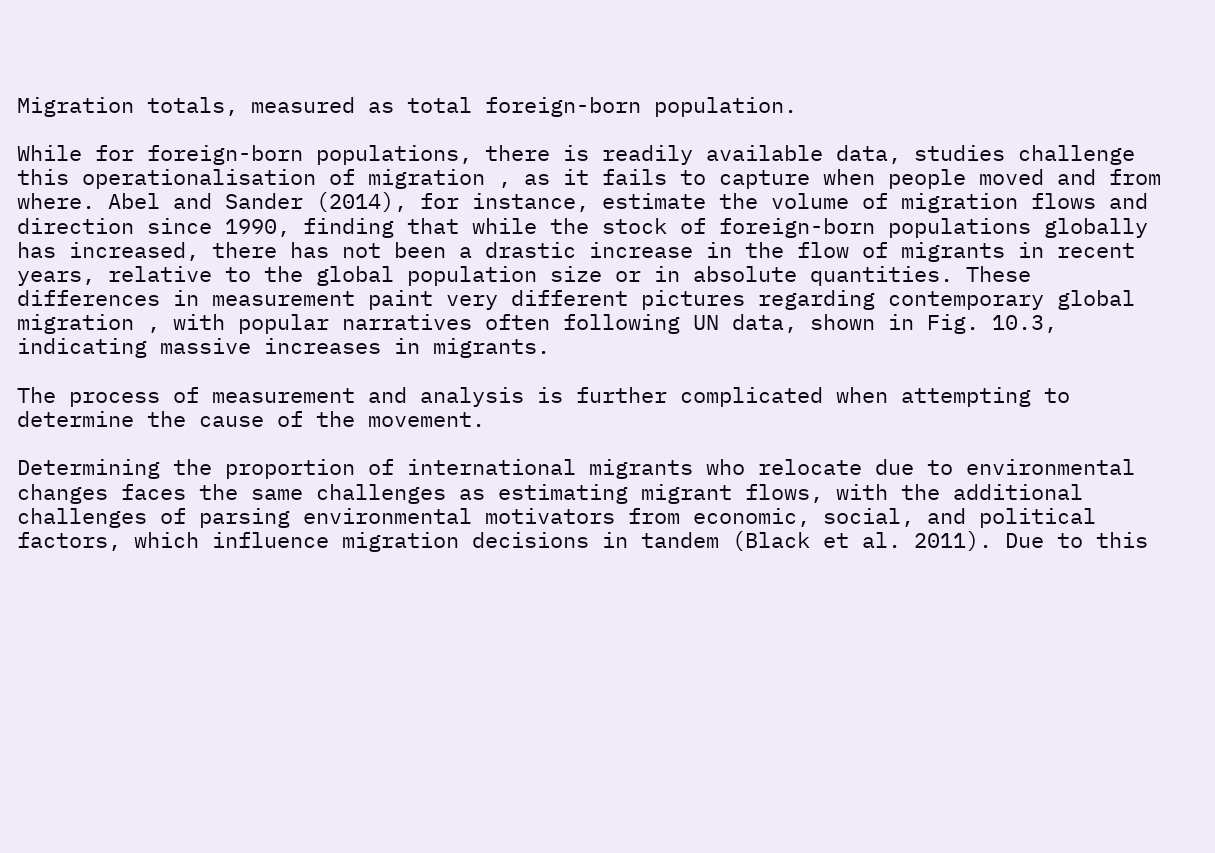Migration totals, measured as total foreign-born population.

While for foreign-born populations, there is readily available data, studies challenge this operationalisation of migration , as it fails to capture when people moved and from where. Abel and Sander (2014), for instance, estimate the volume of migration flows and direction since 1990, finding that while the stock of foreign-born populations globally has increased, there has not been a drastic increase in the flow of migrants in recent years, relative to the global population size or in absolute quantities. These differences in measurement paint very different pictures regarding contemporary global migration , with popular narratives often following UN data, shown in Fig. 10.3, indicating massive increases in migrants.

The process of measurement and analysis is further complicated when attempting to determine the cause of the movement.

Determining the proportion of international migrants who relocate due to environmental changes faces the same challenges as estimating migrant flows, with the additional challenges of parsing environmental motivators from economic, social, and political factors, which influence migration decisions in tandem (Black et al. 2011). Due to this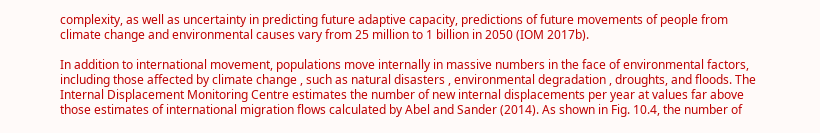complexity, as well as uncertainty in predicting future adaptive capacity, predictions of future movements of people from climate change and environmental causes vary from 25 million to 1 billion in 2050 (IOM 2017b).

In addition to international movement, populations move internally in massive numbers in the face of environmental factors, including those affected by climate change , such as natural disasters , environmental degradation , droughts, and floods. The Internal Displacement Monitoring Centre estimates the number of new internal displacements per year at values far above those estimates of international migration flows calculated by Abel and Sander (2014). As shown in Fig. 10.4, the number of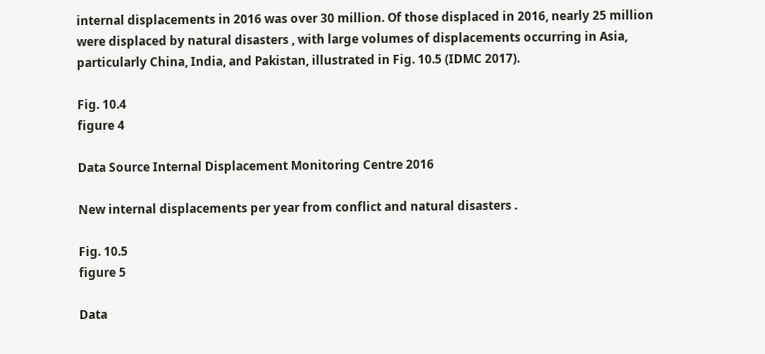internal displacements in 2016 was over 30 million. Of those displaced in 2016, nearly 25 million were displaced by natural disasters , with large volumes of displacements occurring in Asia, particularly China, India, and Pakistan, illustrated in Fig. 10.5 (IDMC 2017).

Fig. 10.4
figure 4

Data Source Internal Displacement Monitoring Centre 2016

New internal displacements per year from conflict and natural disasters .

Fig. 10.5
figure 5

Data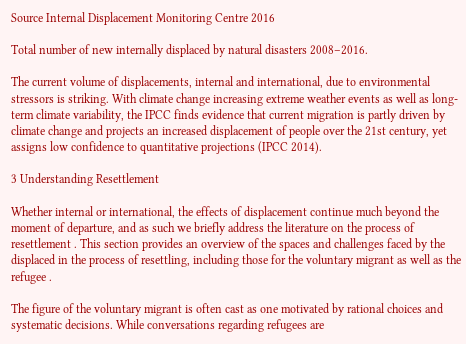Source Internal Displacement Monitoring Centre 2016

Total number of new internally displaced by natural disasters 2008–2016.

The current volume of displacements, internal and international, due to environmental stressors is striking. With climate change increasing extreme weather events as well as long-term climate variability, the IPCC finds evidence that current migration is partly driven by climate change and projects an increased displacement of people over the 21st century, yet assigns low confidence to quantitative projections (IPCC 2014).

3 Understanding Resettlement

Whether internal or international, the effects of displacement continue much beyond the moment of departure, and as such we briefly address the literature on the process of resettlement . This section provides an overview of the spaces and challenges faced by the displaced in the process of resettling, including those for the voluntary migrant as well as the refugee .

The figure of the voluntary migrant is often cast as one motivated by rational choices and systematic decisions. While conversations regarding refugees are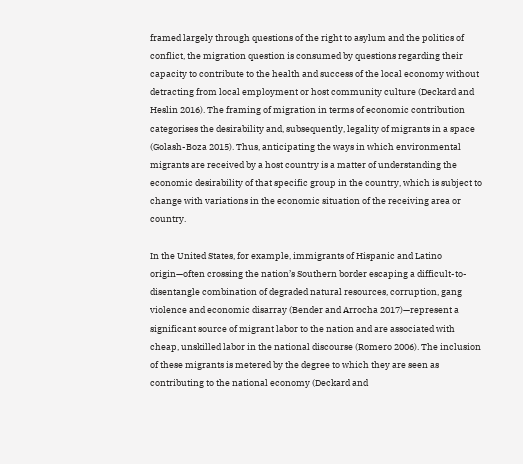framed largely through questions of the right to asylum and the politics of conflict, the migration question is consumed by questions regarding their capacity to contribute to the health and success of the local economy without detracting from local employment or host community culture (Deckard and Heslin 2016). The framing of migration in terms of economic contribution categorises the desirability and, subsequently, legality of migrants in a space (Golash-Boza 2015). Thus, anticipating the ways in which environmental migrants are received by a host country is a matter of understanding the economic desirability of that specific group in the country, which is subject to change with variations in the economic situation of the receiving area or country.

In the United States, for example, immigrants of Hispanic and Latino origin—often crossing the nation’s Southern border escaping a difficult-to-disentangle combination of degraded natural resources, corruption, gang violence and economic disarray (Bender and Arrocha 2017)—represent a significant source of migrant labor to the nation and are associated with cheap, unskilled labor in the national discourse (Romero 2006). The inclusion of these migrants is metered by the degree to which they are seen as contributing to the national economy (Deckard and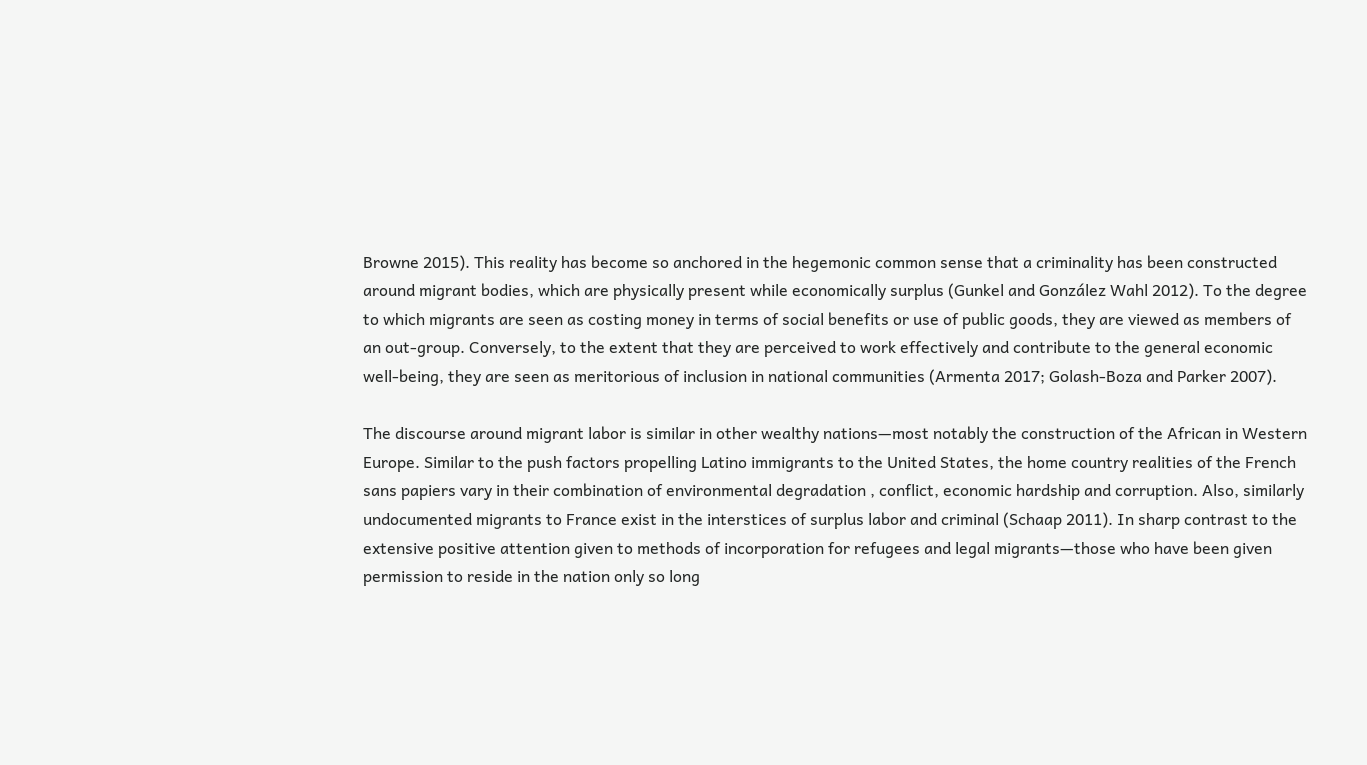Browne 2015). This reality has become so anchored in the hegemonic common sense that a criminality has been constructed around migrant bodies, which are physically present while economically surplus (Gunkel and González Wahl 2012). To the degree to which migrants are seen as costing money in terms of social benefits or use of public goods, they are viewed as members of an out-group. Conversely, to the extent that they are perceived to work effectively and contribute to the general economic well-being, they are seen as meritorious of inclusion in national communities (Armenta 2017; Golash-Boza and Parker 2007).

The discourse around migrant labor is similar in other wealthy nations—most notably the construction of the African in Western Europe. Similar to the push factors propelling Latino immigrants to the United States, the home country realities of the French sans papiers vary in their combination of environmental degradation , conflict, economic hardship and corruption. Also, similarly undocumented migrants to France exist in the interstices of surplus labor and criminal (Schaap 2011). In sharp contrast to the extensive positive attention given to methods of incorporation for refugees and legal migrants—those who have been given permission to reside in the nation only so long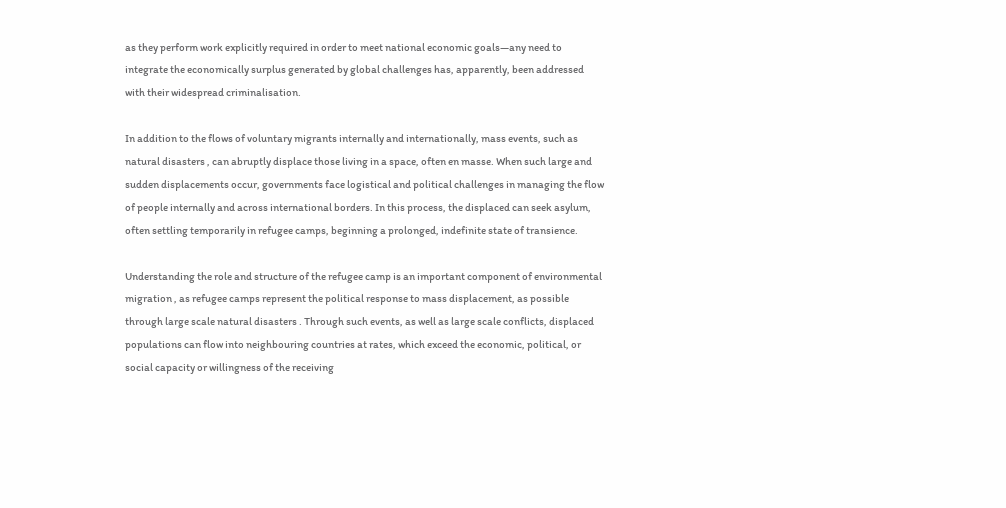as they perform work explicitly required in order to meet national economic goals—any need to integrate the economically surplus generated by global challenges has, apparently, been addressed with their widespread criminalisation.

In addition to the flows of voluntary migrants internally and internationally, mass events, such as natural disasters , can abruptly displace those living in a space, often en masse. When such large and sudden displacements occur, governments face logistical and political challenges in managing the flow of people internally and across international borders. In this process, the displaced can seek asylum, often settling temporarily in refugee camps, beginning a prolonged, indefinite state of transience.

Understanding the role and structure of the refugee camp is an important component of environmental migration , as refugee camps represent the political response to mass displacement, as possible through large scale natural disasters . Through such events, as well as large scale conflicts, displaced populations can flow into neighbouring countries at rates, which exceed the economic, political, or social capacity or willingness of the receiving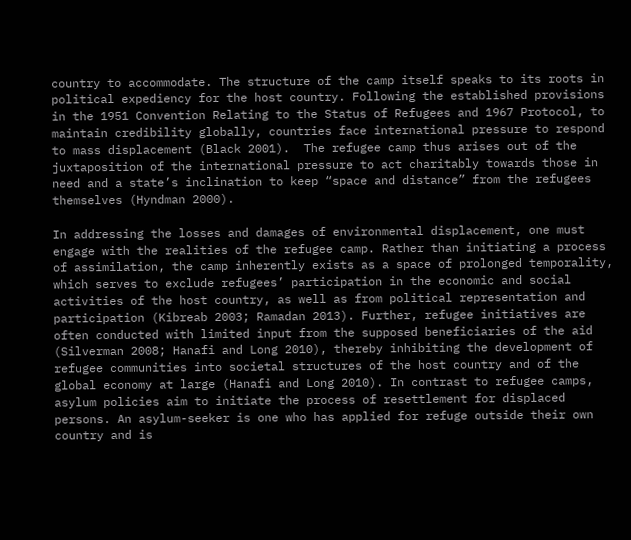country to accommodate. The structure of the camp itself speaks to its roots in political expediency for the host country. Following the established provisions in the 1951 Convention Relating to the Status of Refugees and 1967 Protocol, to maintain credibility globally, countries face international pressure to respond to mass displacement (Black 2001).  The refugee camp thus arises out of the juxtaposition of the international pressure to act charitably towards those in need and a state’s inclination to keep “space and distance” from the refugees themselves (Hyndman 2000).

In addressing the losses and damages of environmental displacement, one must engage with the realities of the refugee camp. Rather than initiating a process of assimilation, the camp inherently exists as a space of prolonged temporality, which serves to exclude refugees’ participation in the economic and social activities of the host country, as well as from political representation and participation (Kibreab 2003; Ramadan 2013). Further, refugee initiatives are often conducted with limited input from the supposed beneficiaries of the aid (Silverman 2008; Hanafi and Long 2010), thereby inhibiting the development of refugee communities into societal structures of the host country and of the global economy at large (Hanafi and Long 2010). In contrast to refugee camps, asylum policies aim to initiate the process of resettlement for displaced persons. An asylum-seeker is one who has applied for refuge outside their own country and is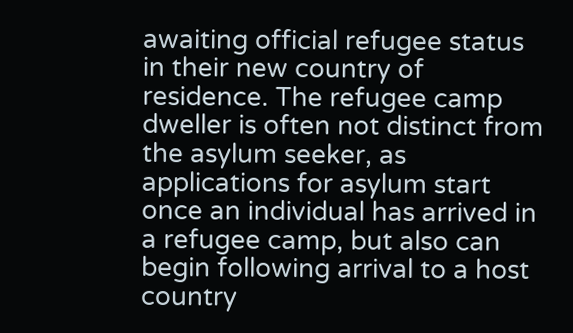awaiting official refugee status in their new country of residence. The refugee camp dweller is often not distinct from the asylum seeker, as applications for asylum start once an individual has arrived in a refugee camp, but also can begin following arrival to a host country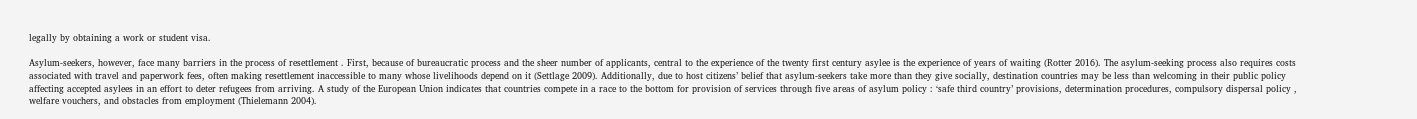legally by obtaining a work or student visa.

Asylum-seekers, however, face many barriers in the process of resettlement . First, because of bureaucratic process and the sheer number of applicants, central to the experience of the twenty first century asylee is the experience of years of waiting (Rotter 2016). The asylum-seeking process also requires costs associated with travel and paperwork fees, often making resettlement inaccessible to many whose livelihoods depend on it (Settlage 2009). Additionally, due to host citizens’ belief that asylum-seekers take more than they give socially, destination countries may be less than welcoming in their public policy affecting accepted asylees in an effort to deter refugees from arriving. A study of the European Union indicates that countries compete in a race to the bottom for provision of services through five areas of asylum policy : ‘safe third country’ provisions, determination procedures, compulsory dispersal policy , welfare vouchers, and obstacles from employment (Thielemann 2004).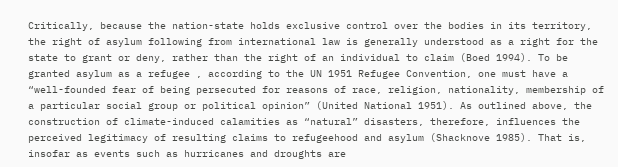Critically, because the nation-state holds exclusive control over the bodies in its territory, the right of asylum following from international law is generally understood as a right for the state to grant or deny, rather than the right of an individual to claim (Boed 1994). To be granted asylum as a refugee , according to the UN 1951 Refugee Convention, one must have a “well-founded fear of being persecuted for reasons of race, religion, nationality, membership of a particular social group or political opinion” (United National 1951). As outlined above, the construction of climate-induced calamities as “natural” disasters, therefore, influences the perceived legitimacy of resulting claims to refugeehood and asylum (Shacknove 1985). That is, insofar as events such as hurricanes and droughts are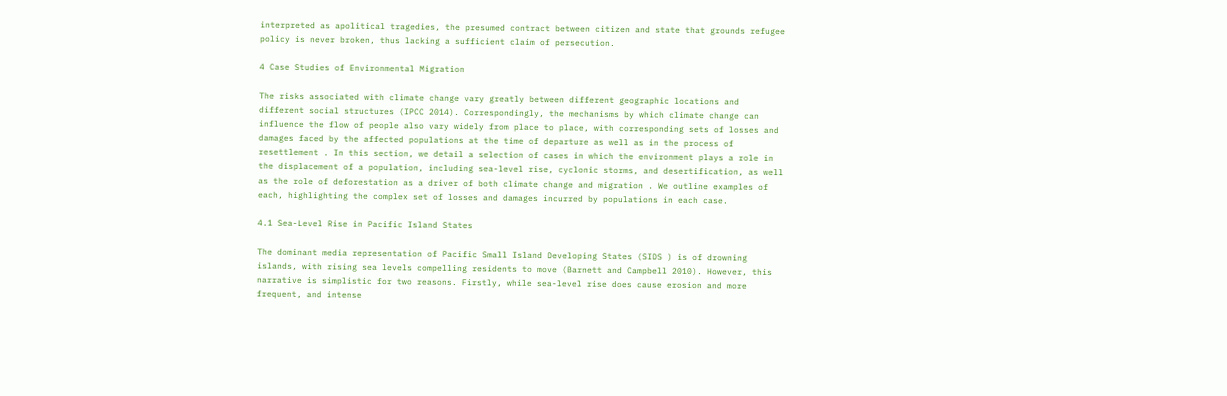interpreted as apolitical tragedies, the presumed contract between citizen and state that grounds refugee policy is never broken, thus lacking a sufficient claim of persecution.

4 Case Studies of Environmental Migration

The risks associated with climate change vary greatly between different geographic locations and different social structures (IPCC 2014). Correspondingly, the mechanisms by which climate change can influence the flow of people also vary widely from place to place, with corresponding sets of losses and damages faced by the affected populations at the time of departure as well as in the process of resettlement . In this section, we detail a selection of cases in which the environment plays a role in the displacement of a population, including sea-level rise, cyclonic storms, and desertification, as well as the role of deforestation as a driver of both climate change and migration . We outline examples of each, highlighting the complex set of losses and damages incurred by populations in each case.

4.1 Sea-Level Rise in Pacific Island States

The dominant media representation of Pacific Small Island Developing States (SIDS ) is of drowning islands, with rising sea levels compelling residents to move (Barnett and Campbell 2010). However, this narrative is simplistic for two reasons. Firstly, while sea-level rise does cause erosion and more frequent, and intense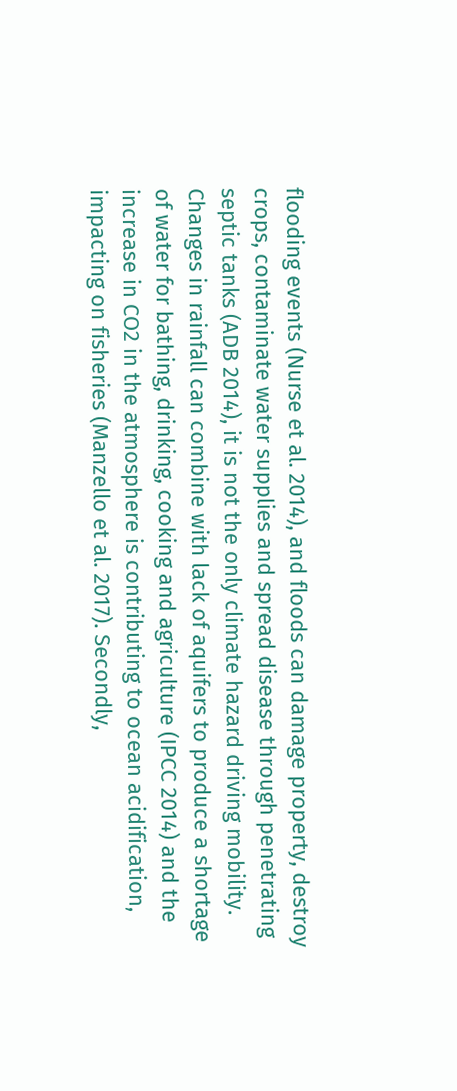flooding events (Nurse et al. 2014), and floods can damage property, destroy crops, contaminate water supplies and spread disease through penetrating septic tanks (ADB 2014), it is not the only climate hazard driving mobility. Changes in rainfall can combine with lack of aquifers to produce a shortage of water for bathing, drinking, cooking and agriculture (IPCC 2014) and the increase in CO2 in the atmosphere is contributing to ocean acidification, impacting on fisheries (Manzello et al. 2017). Secondly,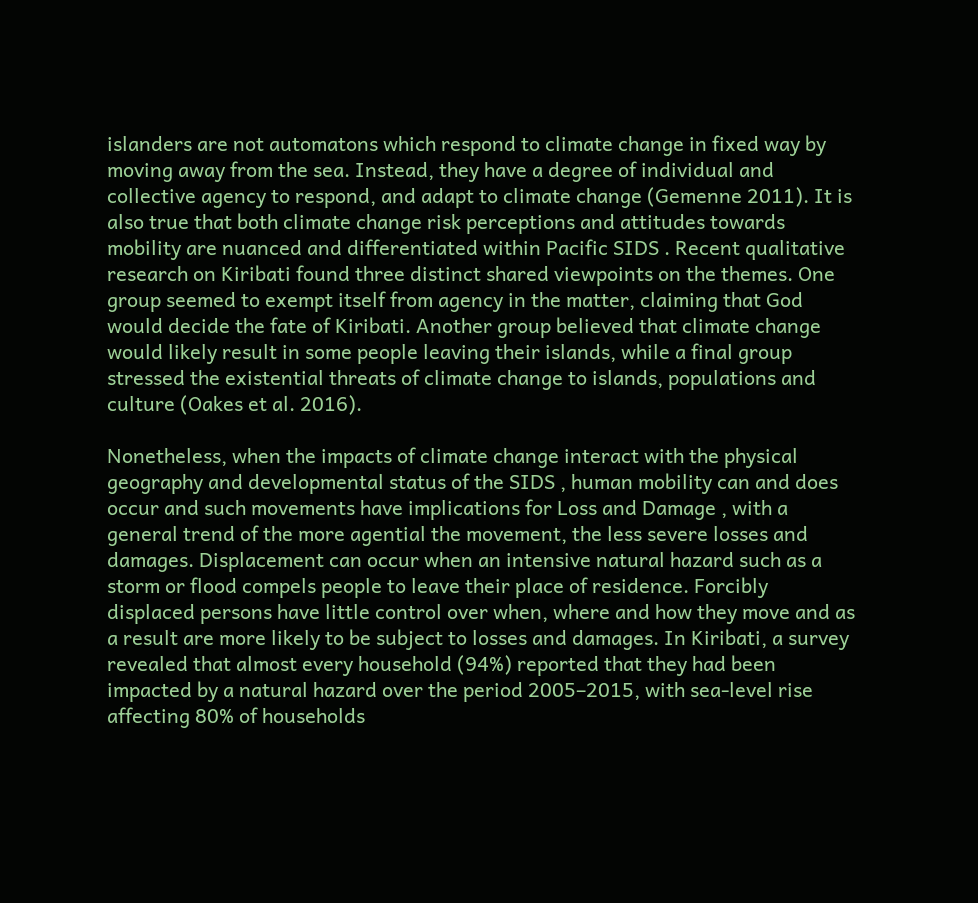islanders are not automatons which respond to climate change in fixed way by moving away from the sea. Instead, they have a degree of individual and collective agency to respond, and adapt to climate change (Gemenne 2011). It is also true that both climate change risk perceptions and attitudes towards mobility are nuanced and differentiated within Pacific SIDS . Recent qualitative research on Kiribati found three distinct shared viewpoints on the themes. One group seemed to exempt itself from agency in the matter, claiming that God would decide the fate of Kiribati. Another group believed that climate change would likely result in some people leaving their islands, while a final group stressed the existential threats of climate change to islands, populations and culture (Oakes et al. 2016).

Nonetheless, when the impacts of climate change interact with the physical geography and developmental status of the SIDS , human mobility can and does occur and such movements have implications for Loss and Damage , with a general trend of the more agential the movement, the less severe losses and damages. Displacement can occur when an intensive natural hazard such as a storm or flood compels people to leave their place of residence. Forcibly displaced persons have little control over when, where and how they move and as a result are more likely to be subject to losses and damages. In Kiribati, a survey revealed that almost every household (94%) reported that they had been impacted by a natural hazard over the period 2005–2015, with sea-level rise affecting 80% of households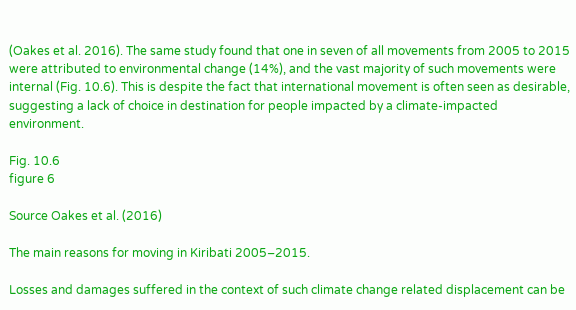(Oakes et al. 2016). The same study found that one in seven of all movements from 2005 to 2015 were attributed to environmental change (14%), and the vast majority of such movements were internal (Fig. 10.6). This is despite the fact that international movement is often seen as desirable, suggesting a lack of choice in destination for people impacted by a climate-impacted environment.

Fig. 10.6
figure 6

Source Oakes et al. (2016)

The main reasons for moving in Kiribati 2005–2015.

Losses and damages suffered in the context of such climate change related displacement can be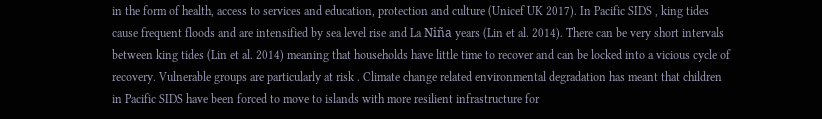in the form of health, access to services and education, protection and culture (Unicef UK 2017). In Pacific SIDS , king tides cause frequent floods and are intensified by sea level rise and La Niña years (Lin et al. 2014). There can be very short intervals between king tides (Lin et al. 2014) meaning that households have little time to recover and can be locked into a vicious cycle of recovery. Vulnerable groups are particularly at risk . Climate change related environmental degradation has meant that children in Pacific SIDS have been forced to move to islands with more resilient infrastructure for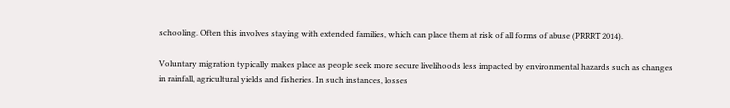schooling. Often this involves staying with extended families, which can place them at risk of all forms of abuse (PRRRT 2014).

Voluntary migration typically makes place as people seek more secure livelihoods less impacted by environmental hazards such as changes in rainfall, agricultural yields and fisheries. In such instances, losses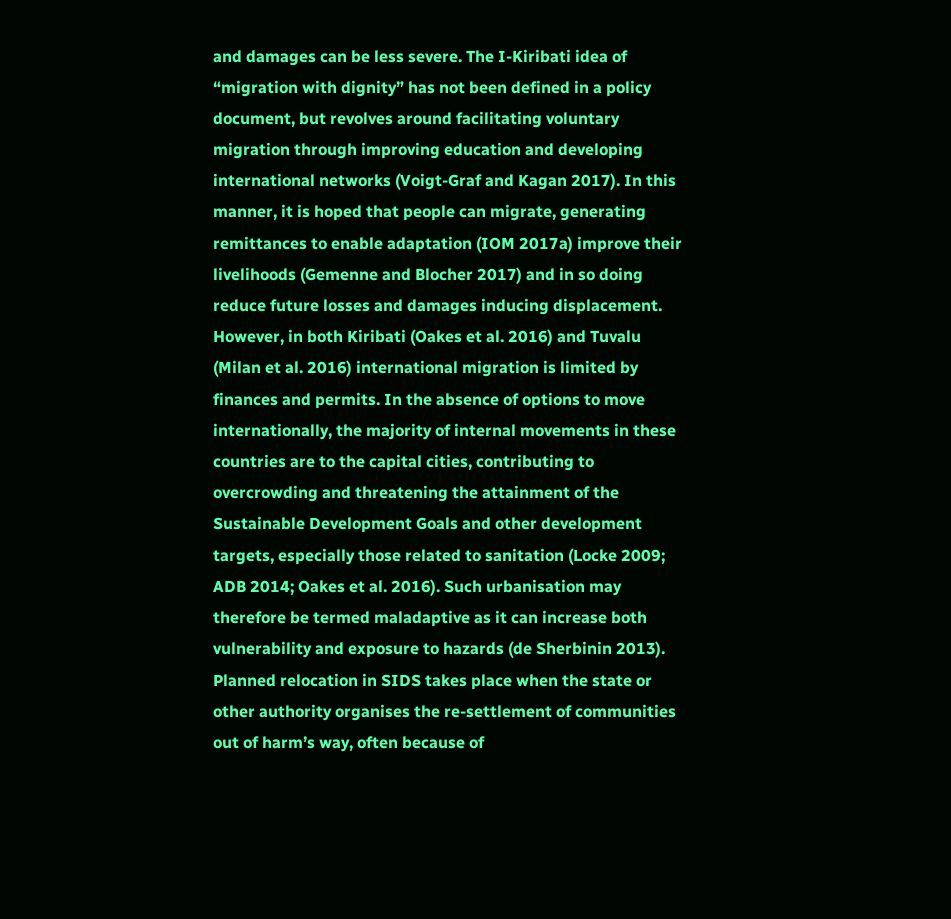and damages can be less severe. The I-Kiribati idea of “migration with dignity” has not been defined in a policy document, but revolves around facilitating voluntary migration through improving education and developing international networks (Voigt-Graf and Kagan 2017). In this manner, it is hoped that people can migrate, generating remittances to enable adaptation (IOM 2017a) improve their livelihoods (Gemenne and Blocher 2017) and in so doing reduce future losses and damages inducing displacement. However, in both Kiribati (Oakes et al. 2016) and Tuvalu (Milan et al. 2016) international migration is limited by finances and permits. In the absence of options to move internationally, the majority of internal movements in these countries are to the capital cities, contributing to overcrowding and threatening the attainment of the Sustainable Development Goals and other development targets, especially those related to sanitation (Locke 2009; ADB 2014; Oakes et al. 2016). Such urbanisation may therefore be termed maladaptive as it can increase both vulnerability and exposure to hazards (de Sherbinin 2013). Planned relocation in SIDS takes place when the state or other authority organises the re-settlement of communities out of harm’s way, often because of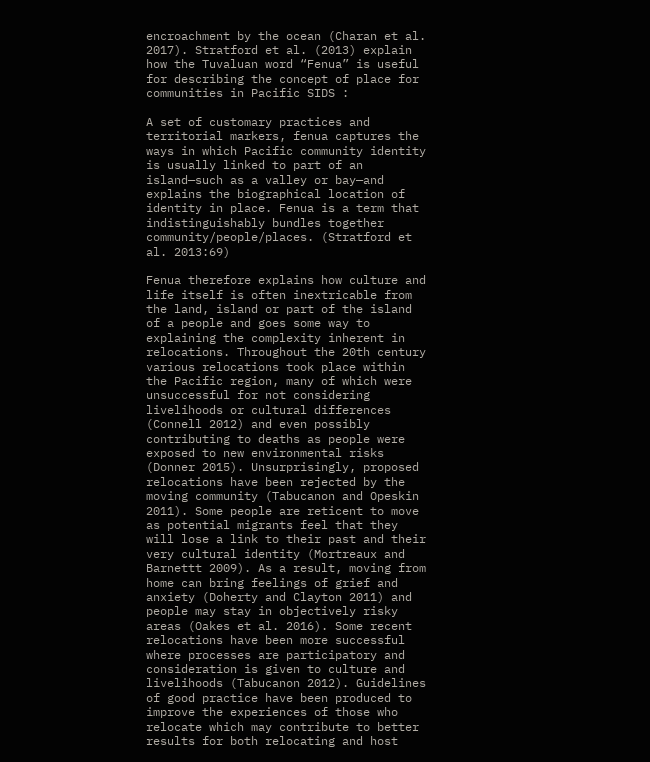encroachment by the ocean (Charan et al. 2017). Stratford et al. (2013) explain how the Tuvaluan word “Fenua” is useful for describing the concept of place for communities in Pacific SIDS :

A set of customary practices and territorial markers, fenua captures the ways in which Pacific community identity is usually linked to part of an island—such as a valley or bay—and explains the biographical location of identity in place. Fenua is a term that indistinguishably bundles together community/people/places. (Stratford et al. 2013:69)

Fenua therefore explains how culture and life itself is often inextricable from the land, island or part of the island of a people and goes some way to explaining the complexity inherent in relocations. Throughout the 20th century various relocations took place within the Pacific region, many of which were unsuccessful for not considering livelihoods or cultural differences (Connell 2012) and even possibly contributing to deaths as people were exposed to new environmental risks (Donner 2015). Unsurprisingly, proposed relocations have been rejected by the moving community (Tabucanon and Opeskin 2011). Some people are reticent to move as potential migrants feel that they will lose a link to their past and their very cultural identity (Mortreaux and Barnettt 2009). As a result, moving from home can bring feelings of grief and anxiety (Doherty and Clayton 2011) and people may stay in objectively risky areas (Oakes et al. 2016). Some recent relocations have been more successful where processes are participatory and consideration is given to culture and livelihoods (Tabucanon 2012). Guidelines of good practice have been produced to improve the experiences of those who relocate which may contribute to better results for both relocating and host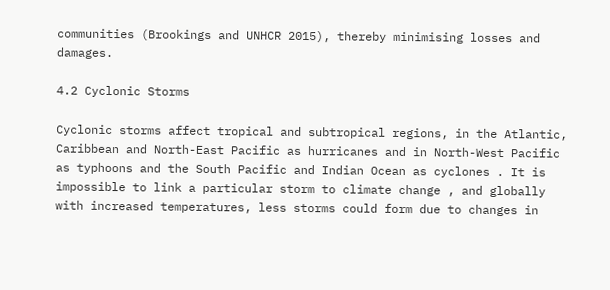communities (Brookings and UNHCR 2015), thereby minimising losses and damages.

4.2 Cyclonic Storms

Cyclonic storms affect tropical and subtropical regions, in the Atlantic, Caribbean and North-East Pacific as hurricanes and in North-West Pacific as typhoons and the South Pacific and Indian Ocean as cyclones . It is impossible to link a particular storm to climate change , and globally with increased temperatures, less storms could form due to changes in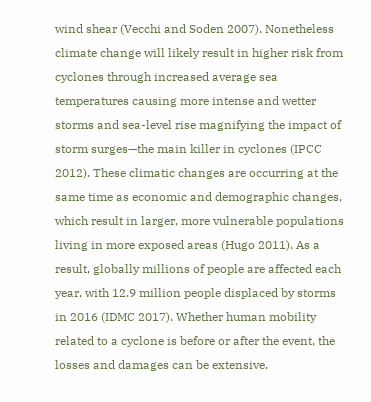wind shear (Vecchi and Soden 2007). Nonetheless climate change will likely result in higher risk from cyclones through increased average sea temperatures causing more intense and wetter storms and sea-level rise magnifying the impact of storm surges—the main killer in cyclones (IPCC 2012). These climatic changes are occurring at the same time as economic and demographic changes, which result in larger, more vulnerable populations living in more exposed areas (Hugo 2011). As a result, globally millions of people are affected each year, with 12.9 million people displaced by storms in 2016 (IDMC 2017). Whether human mobility related to a cyclone is before or after the event, the losses and damages can be extensive.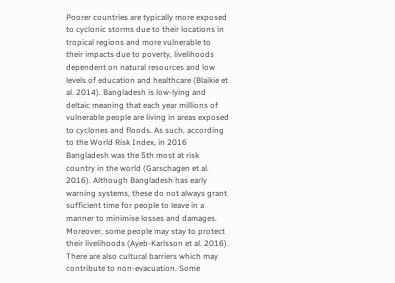Poorer countries are typically more exposed to cyclonic storms due to their locations in tropical regions and more vulnerable to their impacts due to poverty, livelihoods dependent on natural resources and low levels of education and healthcare (Blaikie et al. 2014). Bangladesh is low-lying and deltaic meaning that each year millions of vulnerable people are living in areas exposed to cyclones and floods. As such, according to the World Risk Index, in 2016 Bangladesh was the 5th most at risk country in the world (Garschagen et al. 2016). Although Bangladesh has early warning systems, these do not always grant sufficient time for people to leave in a manner to minimise losses and damages. Moreover, some people may stay to protect their livelihoods (Ayeb-Karlsson et al. 2016). There are also cultural barriers which may contribute to non-evacuation. Some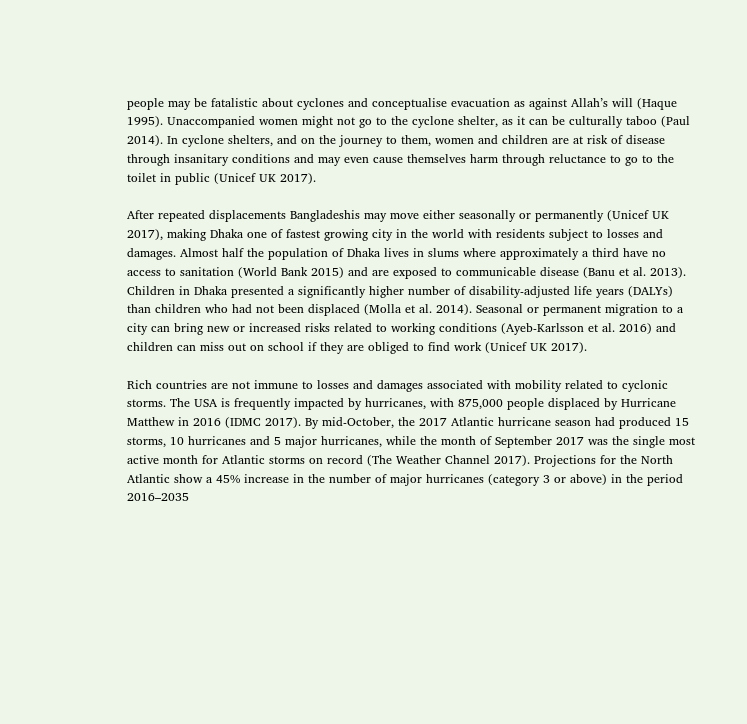people may be fatalistic about cyclones and conceptualise evacuation as against Allah’s will (Haque 1995). Unaccompanied women might not go to the cyclone shelter, as it can be culturally taboo (Paul 2014). In cyclone shelters, and on the journey to them, women and children are at risk of disease through insanitary conditions and may even cause themselves harm through reluctance to go to the toilet in public (Unicef UK 2017).

After repeated displacements Bangladeshis may move either seasonally or permanently (Unicef UK 2017), making Dhaka one of fastest growing city in the world with residents subject to losses and damages. Almost half the population of Dhaka lives in slums where approximately a third have no access to sanitation (World Bank 2015) and are exposed to communicable disease (Banu et al. 2013). Children in Dhaka presented a significantly higher number of disability-adjusted life years (DALYs) than children who had not been displaced (Molla et al. 2014). Seasonal or permanent migration to a city can bring new or increased risks related to working conditions (Ayeb-Karlsson et al. 2016) and children can miss out on school if they are obliged to find work (Unicef UK 2017).

Rich countries are not immune to losses and damages associated with mobility related to cyclonic storms. The USA is frequently impacted by hurricanes, with 875,000 people displaced by Hurricane Matthew in 2016 (IDMC 2017). By mid-October, the 2017 Atlantic hurricane season had produced 15 storms, 10 hurricanes and 5 major hurricanes, while the month of September 2017 was the single most active month for Atlantic storms on record (The Weather Channel 2017). Projections for the North Atlantic show a 45% increase in the number of major hurricanes (category 3 or above) in the period 2016–2035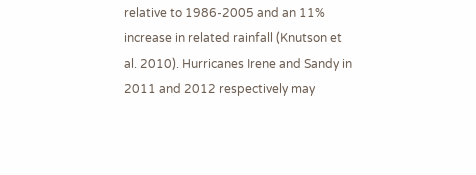relative to 1986-2005 and an 11% increase in related rainfall (Knutson et al. 2010). Hurricanes Irene and Sandy in 2011 and 2012 respectively may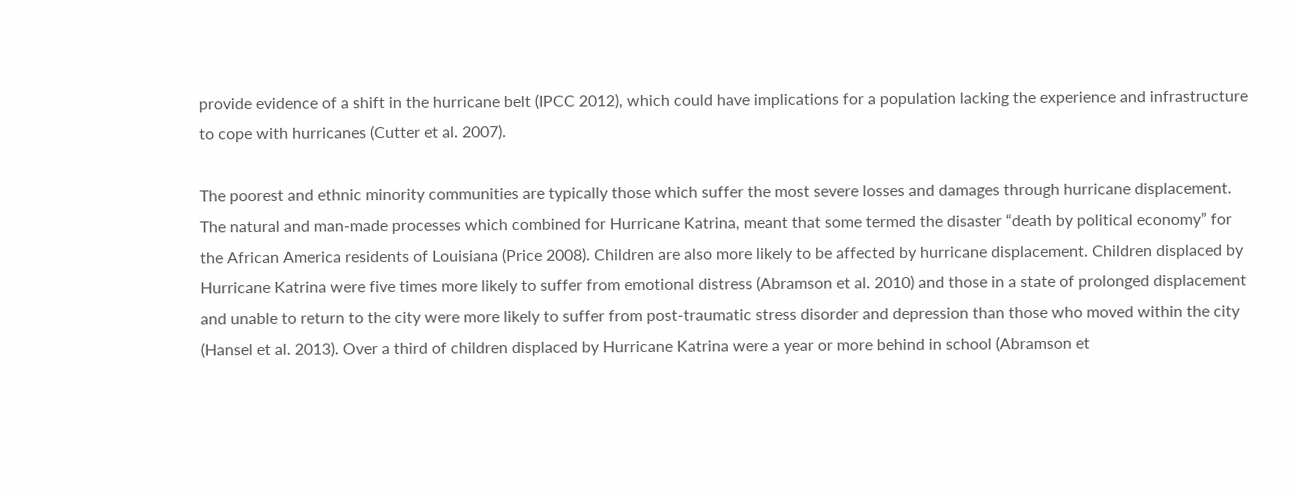provide evidence of a shift in the hurricane belt (IPCC 2012), which could have implications for a population lacking the experience and infrastructure to cope with hurricanes (Cutter et al. 2007).

The poorest and ethnic minority communities are typically those which suffer the most severe losses and damages through hurricane displacement. The natural and man-made processes which combined for Hurricane Katrina, meant that some termed the disaster “death by political economy” for the African America residents of Louisiana (Price 2008). Children are also more likely to be affected by hurricane displacement. Children displaced by Hurricane Katrina were five times more likely to suffer from emotional distress (Abramson et al. 2010) and those in a state of prolonged displacement and unable to return to the city were more likely to suffer from post-traumatic stress disorder and depression than those who moved within the city (Hansel et al. 2013). Over a third of children displaced by Hurricane Katrina were a year or more behind in school (Abramson et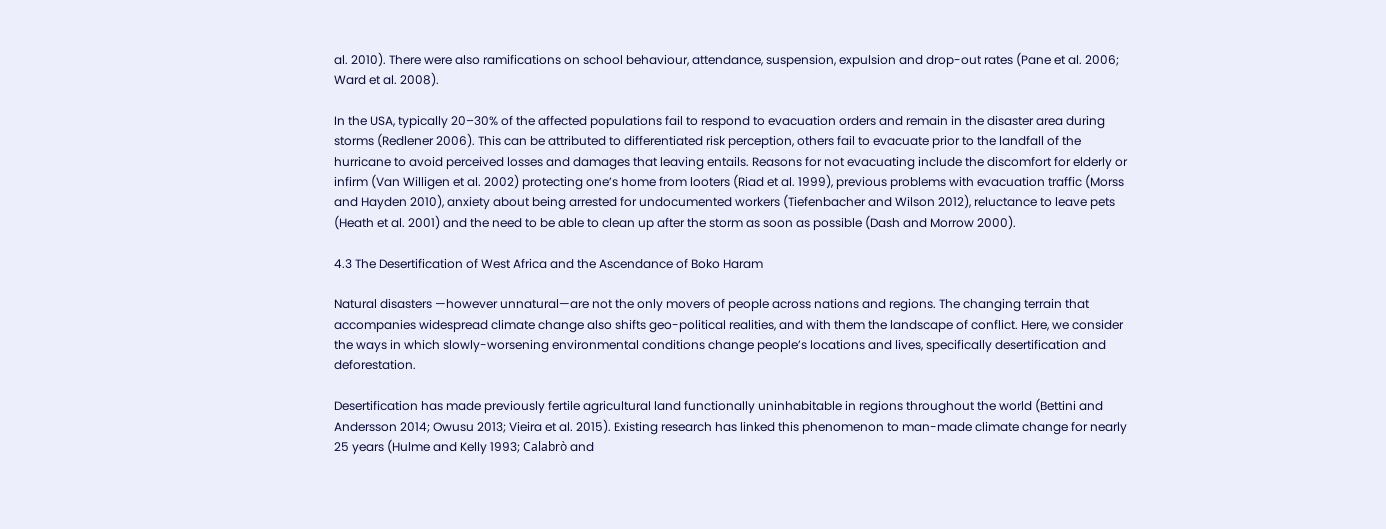al. 2010). There were also ramifications on school behaviour, attendance, suspension, expulsion and drop-out rates (Pane et al. 2006; Ward et al. 2008).

In the USA, typically 20–30% of the affected populations fail to respond to evacuation orders and remain in the disaster area during storms (Redlener 2006). This can be attributed to differentiated risk perception, others fail to evacuate prior to the landfall of the hurricane to avoid perceived losses and damages that leaving entails. Reasons for not evacuating include the discomfort for elderly or infirm (Van Willigen et al. 2002) protecting one’s home from looters (Riad et al. 1999), previous problems with evacuation traffic (Morss and Hayden 2010), anxiety about being arrested for undocumented workers (Tiefenbacher and Wilson 2012), reluctance to leave pets (Heath et al. 2001) and the need to be able to clean up after the storm as soon as possible (Dash and Morrow 2000).

4.3 The Desertification of West Africa and the Ascendance of Boko Haram

Natural disasters —however unnatural—are not the only movers of people across nations and regions. The changing terrain that accompanies widespread climate change also shifts geo-political realities, and with them the landscape of conflict. Here, we consider the ways in which slowly-worsening environmental conditions change people’s locations and lives, specifically desertification and deforestation.

Desertification has made previously fertile agricultural land functionally uninhabitable in regions throughout the world (Bettini and Andersson 2014; Owusu 2013; Vieira et al. 2015). Existing research has linked this phenomenon to man-made climate change for nearly 25 years (Hulme and Kelly 1993; Calabrò and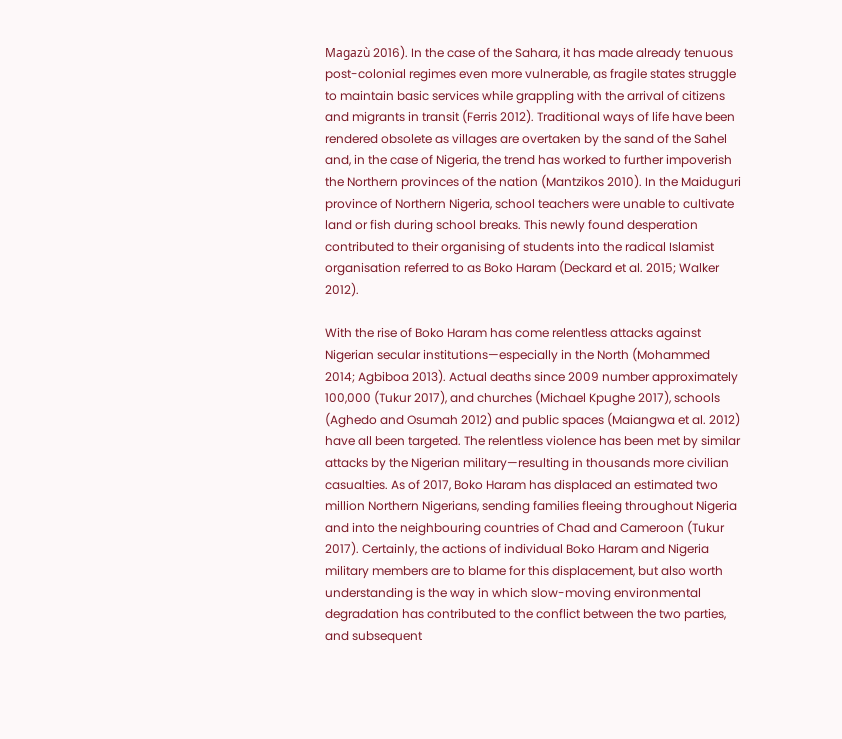Magazù 2016). In the case of the Sahara, it has made already tenuous post-colonial regimes even more vulnerable, as fragile states struggle to maintain basic services while grappling with the arrival of citizens and migrants in transit (Ferris 2012). Traditional ways of life have been rendered obsolete as villages are overtaken by the sand of the Sahel and, in the case of Nigeria, the trend has worked to further impoverish the Northern provinces of the nation (Mantzikos 2010). In the Maiduguri province of Northern Nigeria, school teachers were unable to cultivate land or fish during school breaks. This newly found desperation contributed to their organising of students into the radical Islamist organisation referred to as Boko Haram (Deckard et al. 2015; Walker 2012).

With the rise of Boko Haram has come relentless attacks against Nigerian secular institutions—especially in the North (Mohammed 2014; Agbiboa 2013). Actual deaths since 2009 number approximately 100,000 (Tukur 2017), and churches (Michael Kpughe 2017), schools (Aghedo and Osumah 2012) and public spaces (Maiangwa et al. 2012) have all been targeted. The relentless violence has been met by similar attacks by the Nigerian military—resulting in thousands more civilian casualties. As of 2017, Boko Haram has displaced an estimated two million Northern Nigerians, sending families fleeing throughout Nigeria and into the neighbouring countries of Chad and Cameroon (Tukur 2017). Certainly, the actions of individual Boko Haram and Nigeria military members are to blame for this displacement, but also worth understanding is the way in which slow-moving environmental degradation has contributed to the conflict between the two parties, and subsequent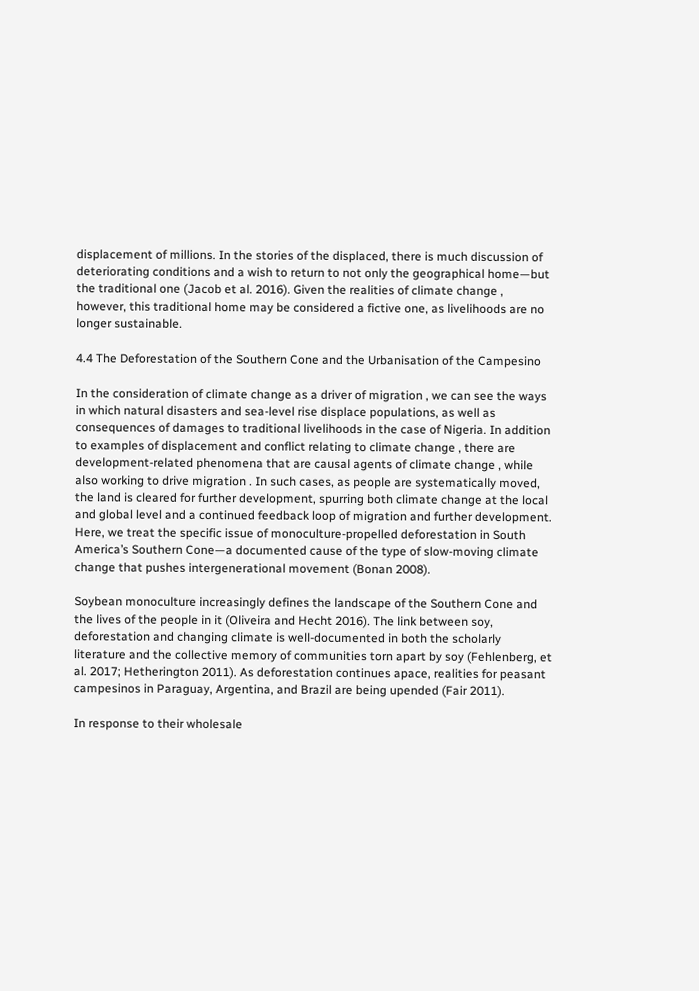displacement of millions. In the stories of the displaced, there is much discussion of deteriorating conditions and a wish to return to not only the geographical home—but the traditional one (Jacob et al. 2016). Given the realities of climate change , however, this traditional home may be considered a fictive one, as livelihoods are no longer sustainable.

4.4 The Deforestation of the Southern Cone and the Urbanisation of the Campesino

In the consideration of climate change as a driver of migration , we can see the ways in which natural disasters and sea-level rise displace populations, as well as consequences of damages to traditional livelihoods in the case of Nigeria. In addition to examples of displacement and conflict relating to climate change , there are development-related phenomena that are causal agents of climate change , while also working to drive migration . In such cases, as people are systematically moved, the land is cleared for further development, spurring both climate change at the local and global level and a continued feedback loop of migration and further development. Here, we treat the specific issue of monoculture-propelled deforestation in South America’s Southern Cone—a documented cause of the type of slow-moving climate change that pushes intergenerational movement (Bonan 2008).

Soybean monoculture increasingly defines the landscape of the Southern Cone and the lives of the people in it (Oliveira and Hecht 2016). The link between soy, deforestation and changing climate is well-documented in both the scholarly literature and the collective memory of communities torn apart by soy (Fehlenberg, et al. 2017; Hetherington 2011). As deforestation continues apace, realities for peasant campesinos in Paraguay, Argentina, and Brazil are being upended (Fair 2011).

In response to their wholesale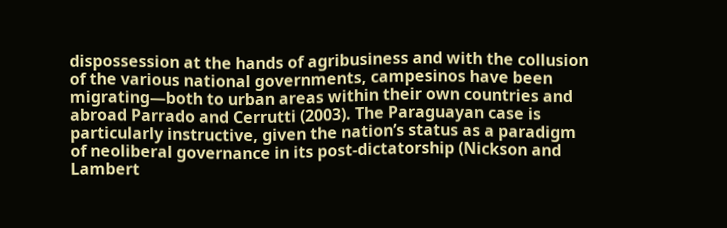dispossession at the hands of agribusiness and with the collusion of the various national governments, campesinos have been migrating—both to urban areas within their own countries and abroad Parrado and Cerrutti (2003). The Paraguayan case is particularly instructive, given the nation’s status as a paradigm of neoliberal governance in its post-dictatorship (Nickson and Lambert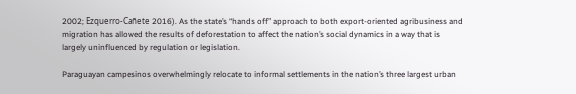2002; Ezquerro‐Cañete 2016). As the state’s “hands off” approach to both export-oriented agribusiness and migration has allowed the results of deforestation to affect the nation’s social dynamics in a way that is largely uninfluenced by regulation or legislation.

Paraguayan campesinos overwhelmingly relocate to informal settlements in the nation’s three largest urban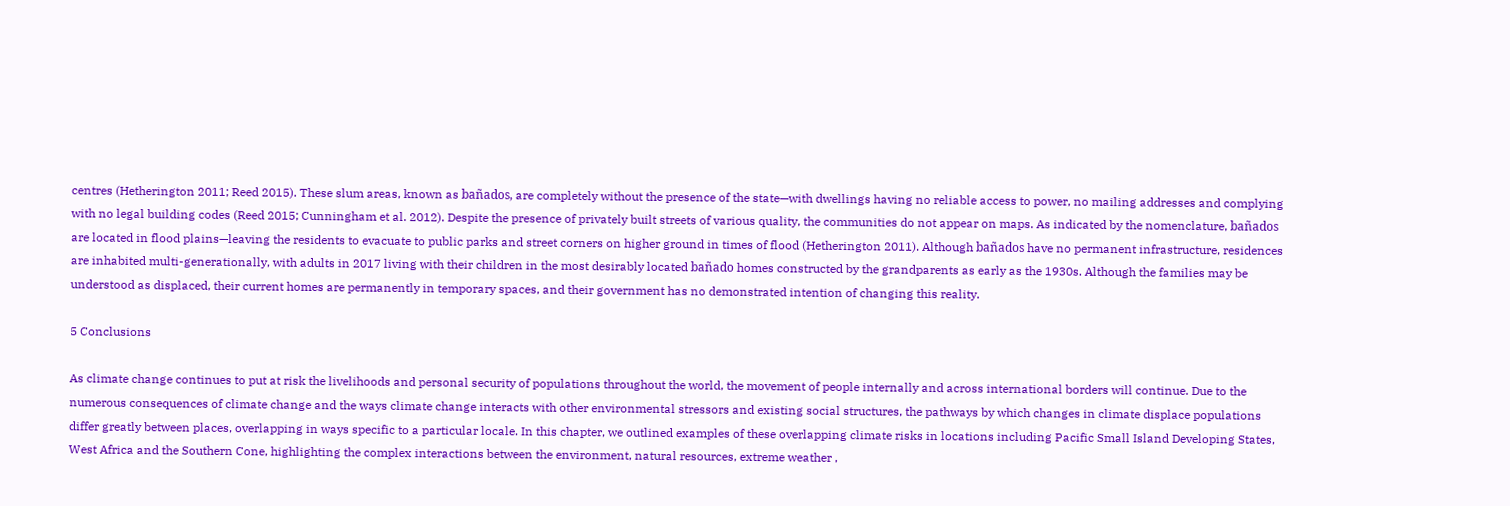centres (Hetherington 2011; Reed 2015). These slum areas, known as bañados, are completely without the presence of the state—with dwellings having no reliable access to power, no mailing addresses and complying with no legal building codes (Reed 2015; Cunningham et al. 2012). Despite the presence of privately built streets of various quality, the communities do not appear on maps. As indicated by the nomenclature, bañados are located in flood plains—leaving the residents to evacuate to public parks and street corners on higher ground in times of flood (Hetherington 2011). Although bañados have no permanent infrastructure, residences are inhabited multi-generationally, with adults in 2017 living with their children in the most desirably located bañado homes constructed by the grandparents as early as the 1930s. Although the families may be understood as displaced, their current homes are permanently in temporary spaces, and their government has no demonstrated intention of changing this reality.

5 Conclusions

As climate change continues to put at risk the livelihoods and personal security of populations throughout the world, the movement of people internally and across international borders will continue. Due to the numerous consequences of climate change and the ways climate change interacts with other environmental stressors and existing social structures, the pathways by which changes in climate displace populations differ greatly between places, overlapping in ways specific to a particular locale. In this chapter, we outlined examples of these overlapping climate risks in locations including Pacific Small Island Developing States, West Africa and the Southern Cone, highlighting the complex interactions between the environment, natural resources, extreme weather ,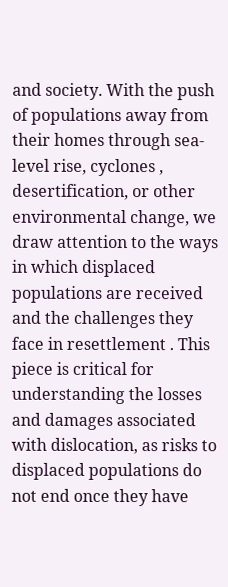and society. With the push of populations away from their homes through sea-level rise, cyclones , desertification, or other environmental change, we draw attention to the ways in which displaced populations are received and the challenges they face in resettlement . This piece is critical for understanding the losses and damages associated with dislocation, as risks to displaced populations do not end once they have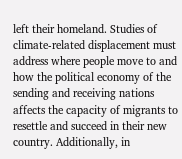left their homeland. Studies of climate-related displacement must address where people move to and how the political economy of the sending and receiving nations affects the capacity of migrants to resettle and succeed in their new country. Additionally, in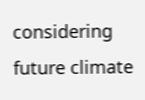considering future climate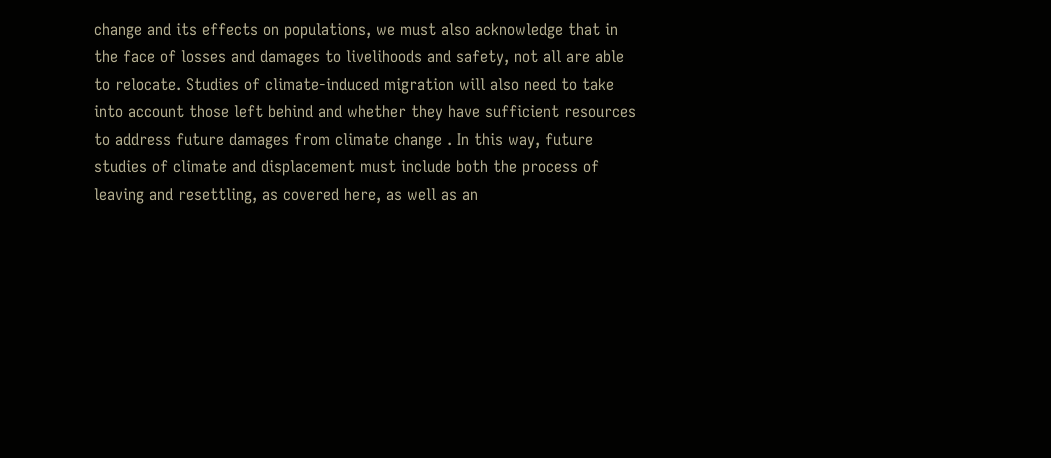change and its effects on populations, we must also acknowledge that in the face of losses and damages to livelihoods and safety, not all are able to relocate. Studies of climate-induced migration will also need to take into account those left behind and whether they have sufficient resources to address future damages from climate change . In this way, future studies of climate and displacement must include both the process of leaving and resettling, as covered here, as well as an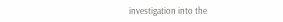investigation into the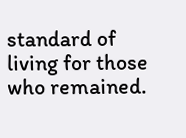standard of living for those who remained.